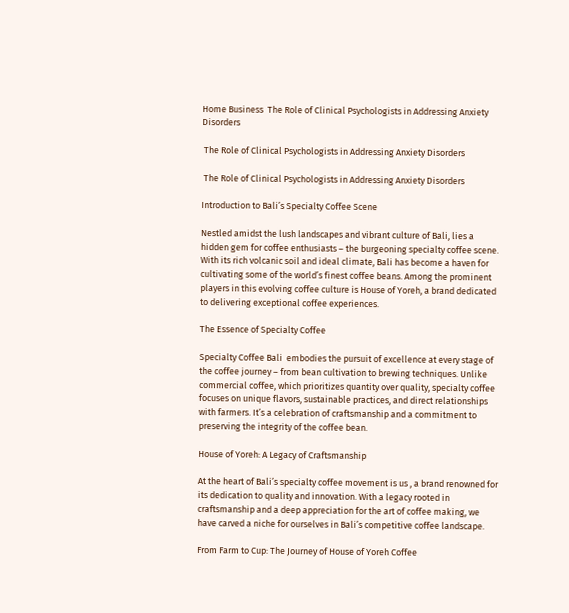Home Business  The Role of Clinical Psychologists in Addressing Anxiety Disorders

 The Role of Clinical Psychologists in Addressing Anxiety Disorders

 The Role of Clinical Psychologists in Addressing Anxiety Disorders

Introduction to Bali’s Specialty Coffee Scene

Nestled amidst the lush landscapes and vibrant culture of Bali, lies a hidden gem for coffee enthusiasts – the burgeoning specialty coffee scene. With its rich volcanic soil and ideal climate, Bali has become a haven for cultivating some of the world’s finest coffee beans. Among the prominent players in this evolving coffee culture is House of Yoreh, a brand dedicated to delivering exceptional coffee experiences.

The Essence of Specialty Coffee

Specialty Coffee Bali  embodies the pursuit of excellence at every stage of the coffee journey – from bean cultivation to brewing techniques. Unlike commercial coffee, which prioritizes quantity over quality, specialty coffee focuses on unique flavors, sustainable practices, and direct relationships with farmers. It’s a celebration of craftsmanship and a commitment to preserving the integrity of the coffee bean.

House of Yoreh: A Legacy of Craftsmanship

At the heart of Bali’s specialty coffee movement is us , a brand renowned for its dedication to quality and innovation. With a legacy rooted in craftsmanship and a deep appreciation for the art of coffee making, we have carved a niche for ourselves in Bali’s competitive coffee landscape.

From Farm to Cup: The Journey of House of Yoreh Coffee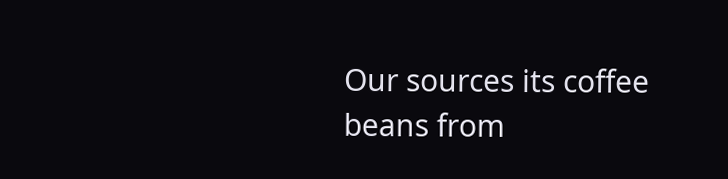Our sources its coffee beans from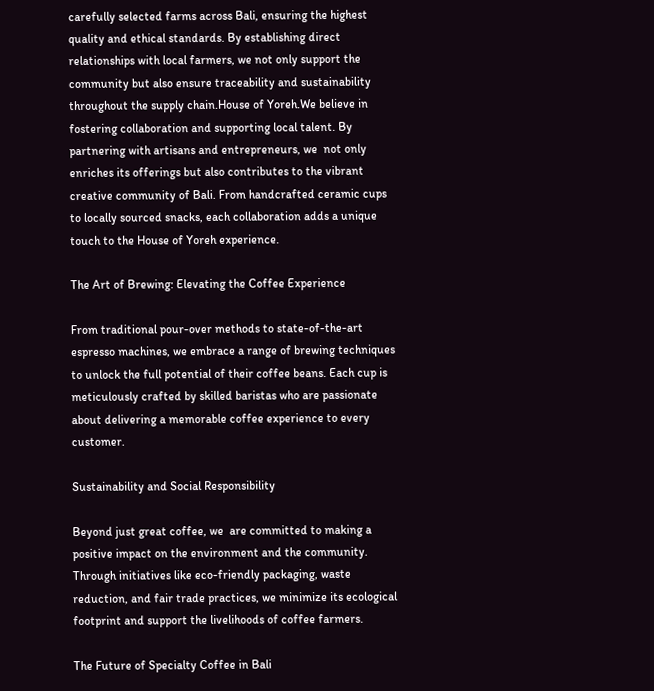carefully selected farms across Bali, ensuring the highest quality and ethical standards. By establishing direct relationships with local farmers, we not only support the community but also ensure traceability and sustainability throughout the supply chain.House of Yoreh.We believe in fostering collaboration and supporting local talent. By partnering with artisans and entrepreneurs, we  not only enriches its offerings but also contributes to the vibrant creative community of Bali. From handcrafted ceramic cups to locally sourced snacks, each collaboration adds a unique touch to the House of Yoreh experience.

The Art of Brewing: Elevating the Coffee Experience

From traditional pour-over methods to state-of-the-art espresso machines, we embrace a range of brewing techniques to unlock the full potential of their coffee beans. Each cup is meticulously crafted by skilled baristas who are passionate about delivering a memorable coffee experience to every customer.

Sustainability and Social Responsibility

Beyond just great coffee, we  are committed to making a positive impact on the environment and the community. Through initiatives like eco-friendly packaging, waste reduction, and fair trade practices, we minimize its ecological footprint and support the livelihoods of coffee farmers.

The Future of Specialty Coffee in Bali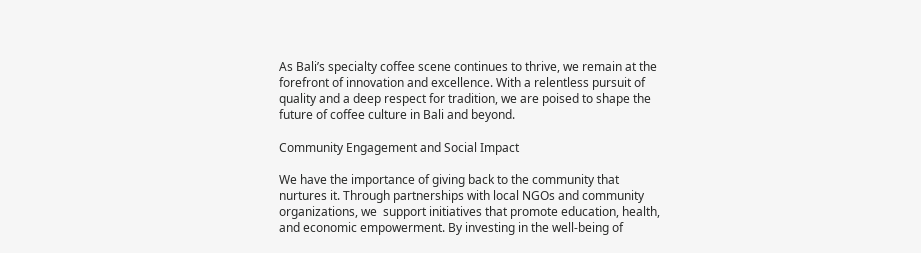As Bali’s specialty coffee scene continues to thrive, we remain at the forefront of innovation and excellence. With a relentless pursuit of quality and a deep respect for tradition, we are poised to shape the future of coffee culture in Bali and beyond.

Community Engagement and Social Impact

We have the importance of giving back to the community that nurtures it. Through partnerships with local NGOs and community organizations, we  support initiatives that promote education, health, and economic empowerment. By investing in the well-being of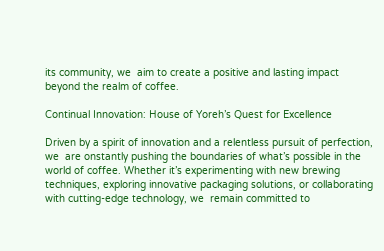its community, we  aim to create a positive and lasting impact beyond the realm of coffee.

Continual Innovation: House of Yoreh’s Quest for Excellence

Driven by a spirit of innovation and a relentless pursuit of perfection, we  are onstantly pushing the boundaries of what’s possible in the world of coffee. Whether it’s experimenting with new brewing techniques, exploring innovative packaging solutions, or collaborating with cutting-edge technology, we  remain committed to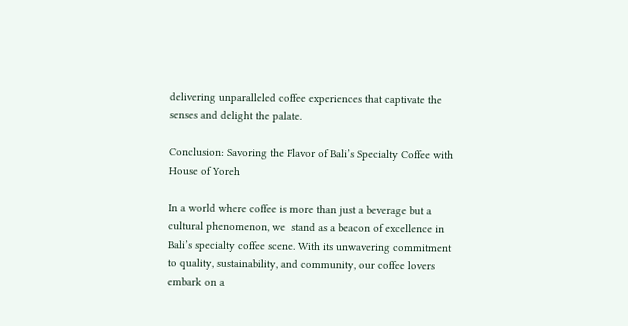delivering unparalleled coffee experiences that captivate the senses and delight the palate.

Conclusion: Savoring the Flavor of Bali’s Specialty Coffee with House of Yoreh

In a world where coffee is more than just a beverage but a cultural phenomenon, we  stand as a beacon of excellence in Bali’s specialty coffee scene. With its unwavering commitment to quality, sustainability, and community, our coffee lovers embark on a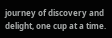journey of discovery and delight, one cup at a time.